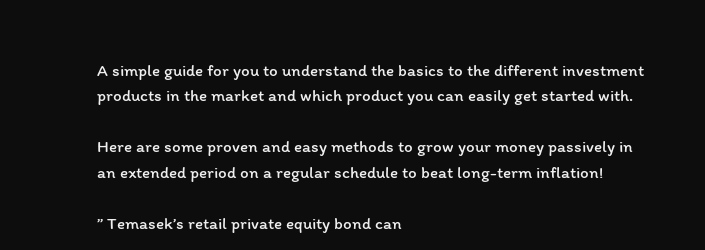A simple guide for you to understand the basics to the different investment products in the market and which product you can easily get started with.

Here are some proven and easy methods to grow your money passively in an extended period on a regular schedule to beat long-term inflation!

” Temasek’s retail private equity bond can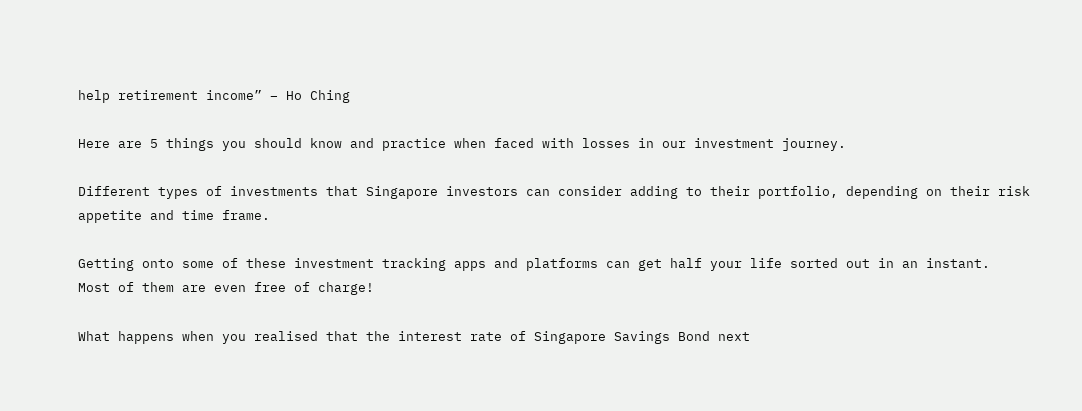help retirement income” – Ho Ching

Here are 5 things you should know and practice when faced with losses in our investment journey.

Different types of investments that Singapore investors can consider adding to their portfolio, depending on their risk appetite and time frame.

Getting onto some of these investment tracking apps and platforms can get half your life sorted out in an instant.
Most of them are even free of charge!

What happens when you realised that the interest rate of Singapore Savings Bond next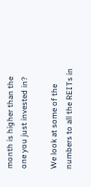month is higher than the one you just invested in?

We look at some of the numbers to all the REITs in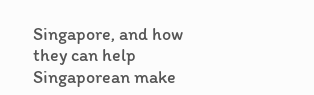Singapore, and how they can help Singaporean make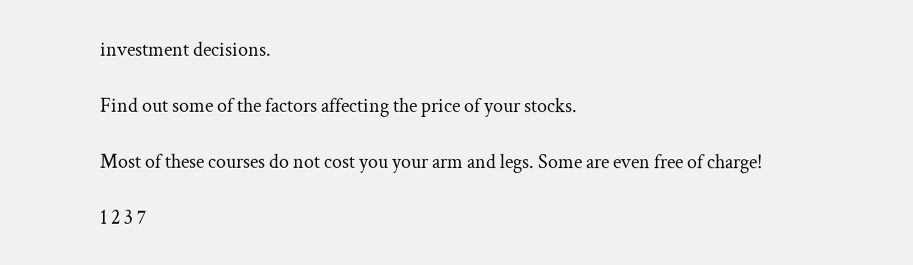investment decisions.

Find out some of the factors affecting the price of your stocks.

Most of these courses do not cost you your arm and legs. Some are even free of charge!

1 2 3 7